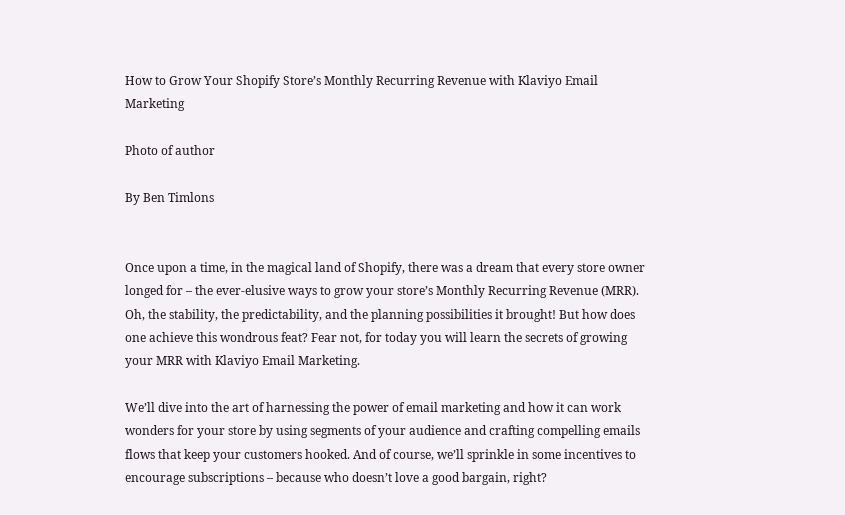How to Grow Your Shopify Store’s Monthly Recurring Revenue with Klaviyo Email Marketing

Photo of author

By Ben Timlons


Once upon a time, in the magical land of Shopify, there was a dream that every store owner longed for – the ever-elusive ways to grow your store’s Monthly Recurring Revenue (MRR). Oh, the stability, the predictability, and the planning possibilities it brought! But how does one achieve this wondrous feat? Fear not, for today you will learn the secrets of growing your MRR with Klaviyo Email Marketing.

We’ll dive into the art of harnessing the power of email marketing and how it can work wonders for your store by using segments of your audience and crafting compelling emails flows that keep your customers hooked. And of course, we’ll sprinkle in some incentives to encourage subscriptions – because who doesn’t love a good bargain, right?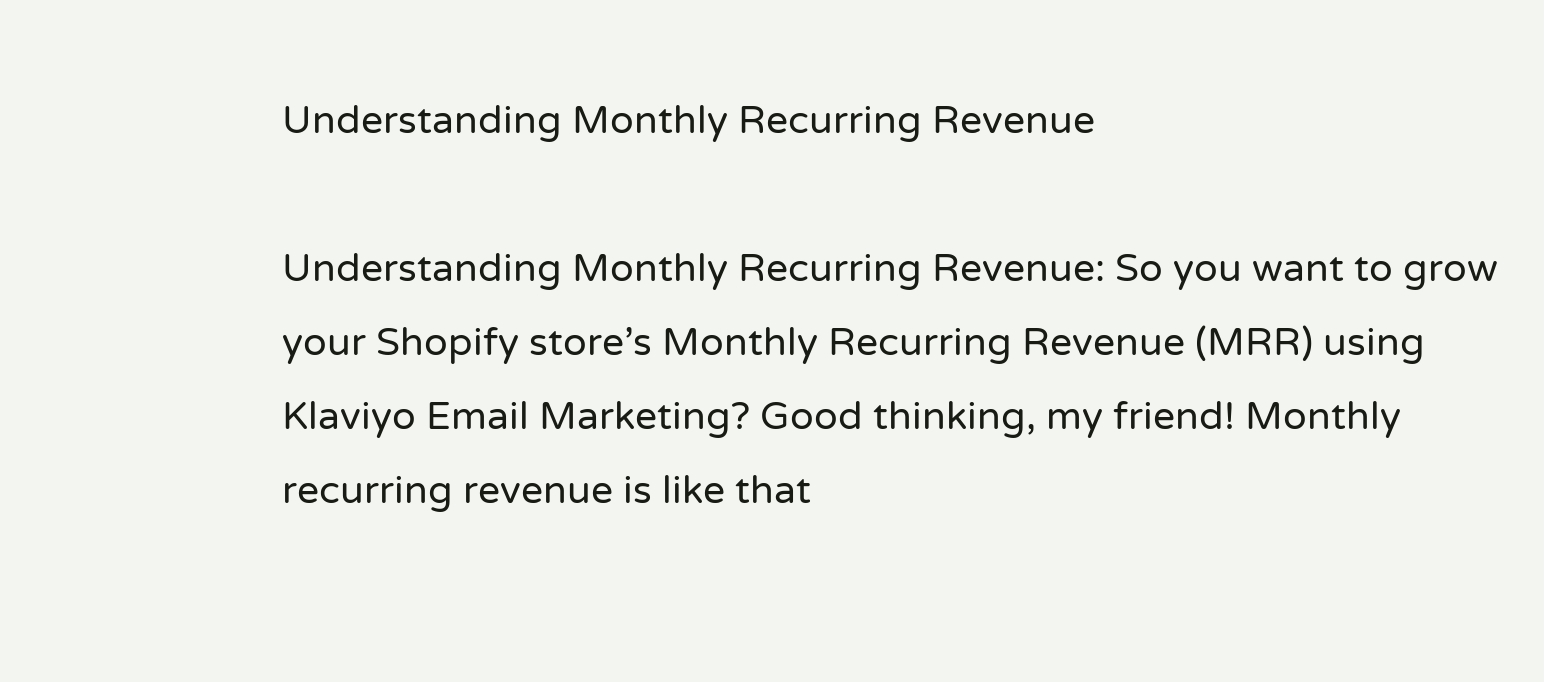Understanding Monthly Recurring Revenue

Understanding Monthly Recurring Revenue: So you want to grow your Shopify store’s Monthly Recurring Revenue (MRR) using Klaviyo Email Marketing? Good thinking, my friend! Monthly recurring revenue is like that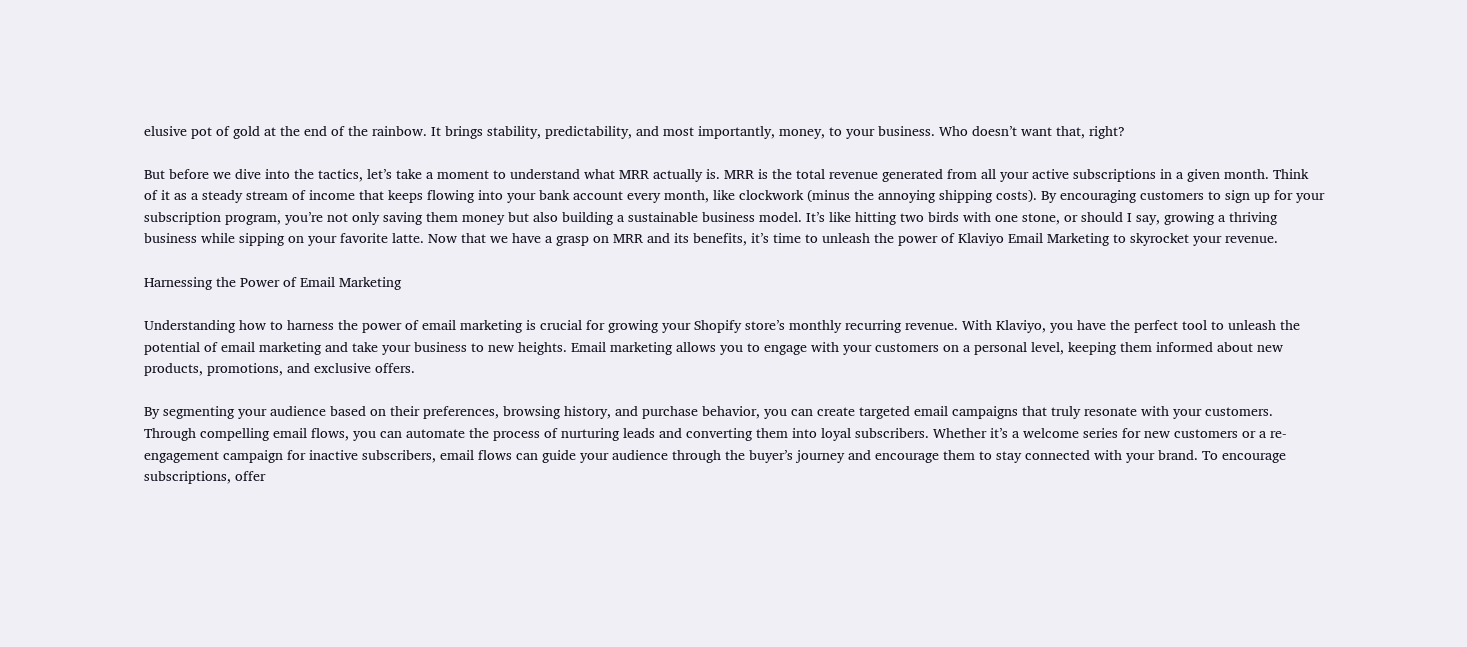elusive pot of gold at the end of the rainbow. It brings stability, predictability, and most importantly, money, to your business. Who doesn’t want that, right?

But before we dive into the tactics, let’s take a moment to understand what MRR actually is. MRR is the total revenue generated from all your active subscriptions in a given month. Think of it as a steady stream of income that keeps flowing into your bank account every month, like clockwork (minus the annoying shipping costs). By encouraging customers to sign up for your subscription program, you’re not only saving them money but also building a sustainable business model. It’s like hitting two birds with one stone, or should I say, growing a thriving business while sipping on your favorite latte. Now that we have a grasp on MRR and its benefits, it’s time to unleash the power of Klaviyo Email Marketing to skyrocket your revenue.

Harnessing the Power of Email Marketing

Understanding how to harness the power of email marketing is crucial for growing your Shopify store’s monthly recurring revenue. With Klaviyo, you have the perfect tool to unleash the potential of email marketing and take your business to new heights. Email marketing allows you to engage with your customers on a personal level, keeping them informed about new products, promotions, and exclusive offers.

By segmenting your audience based on their preferences, browsing history, and purchase behavior, you can create targeted email campaigns that truly resonate with your customers. Through compelling email flows, you can automate the process of nurturing leads and converting them into loyal subscribers. Whether it’s a welcome series for new customers or a re-engagement campaign for inactive subscribers, email flows can guide your audience through the buyer’s journey and encourage them to stay connected with your brand. To encourage subscriptions, offer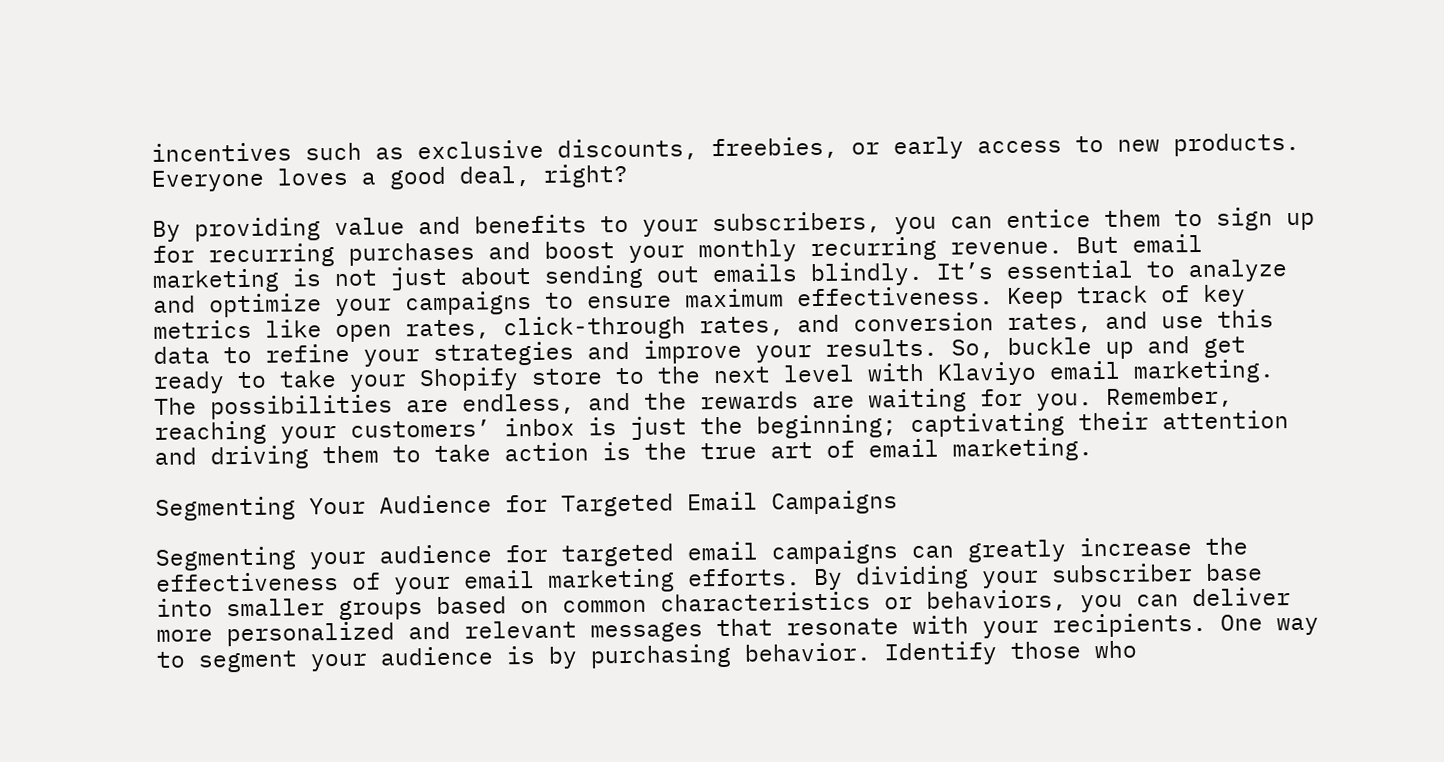incentives such as exclusive discounts, freebies, or early access to new products. Everyone loves a good deal, right?

By providing value and benefits to your subscribers, you can entice them to sign up for recurring purchases and boost your monthly recurring revenue. But email marketing is not just about sending out emails blindly. It’s essential to analyze and optimize your campaigns to ensure maximum effectiveness. Keep track of key metrics like open rates, click-through rates, and conversion rates, and use this data to refine your strategies and improve your results. So, buckle up and get ready to take your Shopify store to the next level with Klaviyo email marketing. The possibilities are endless, and the rewards are waiting for you. Remember, reaching your customers’ inbox is just the beginning; captivating their attention and driving them to take action is the true art of email marketing.

Segmenting Your Audience for Targeted Email Campaigns

Segmenting your audience for targeted email campaigns can greatly increase the effectiveness of your email marketing efforts. By dividing your subscriber base into smaller groups based on common characteristics or behaviors, you can deliver more personalized and relevant messages that resonate with your recipients. One way to segment your audience is by purchasing behavior. Identify those who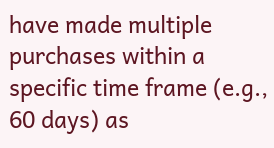have made multiple purchases within a specific time frame (e.g., 60 days) as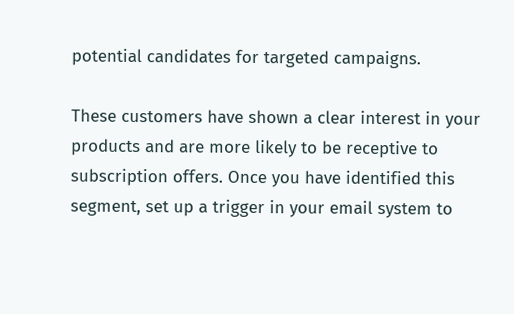potential candidates for targeted campaigns.

These customers have shown a clear interest in your products and are more likely to be receptive to subscription offers. Once you have identified this segment, set up a trigger in your email system to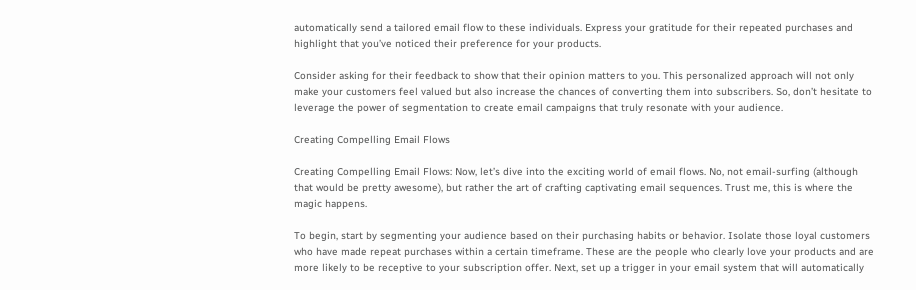automatically send a tailored email flow to these individuals. Express your gratitude for their repeated purchases and highlight that you’ve noticed their preference for your products.

Consider asking for their feedback to show that their opinion matters to you. This personalized approach will not only make your customers feel valued but also increase the chances of converting them into subscribers. So, don’t hesitate to leverage the power of segmentation to create email campaigns that truly resonate with your audience.

Creating Compelling Email Flows

Creating Compelling Email Flows: Now, let’s dive into the exciting world of email flows. No, not email-surfing (although that would be pretty awesome), but rather the art of crafting captivating email sequences. Trust me, this is where the magic happens.

To begin, start by segmenting your audience based on their purchasing habits or behavior. Isolate those loyal customers who have made repeat purchases within a certain timeframe. These are the people who clearly love your products and are more likely to be receptive to your subscription offer. Next, set up a trigger in your email system that will automatically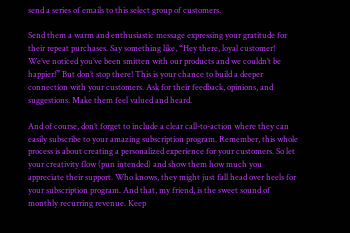send a series of emails to this select group of customers.

Send them a warm and enthusiastic message expressing your gratitude for their repeat purchases. Say something like, “Hey there, loyal customer! We’ve noticed you’ve been smitten with our products and we couldn’t be happier!” But don’t stop there! This is your chance to build a deeper connection with your customers. Ask for their feedback, opinions, and suggestions. Make them feel valued and heard.

And of course, don’t forget to include a clear call-to-action where they can easily subscribe to your amazing subscription program. Remember, this whole process is about creating a personalized experience for your customers. So let your creativity flow (pun intended) and show them how much you appreciate their support. Who knows, they might just fall head over heels for your subscription program. And that, my friend, is the sweet sound of monthly recurring revenue. Keep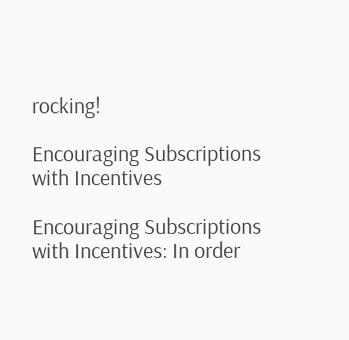rocking!

Encouraging Subscriptions with Incentives

Encouraging Subscriptions with Incentives: In order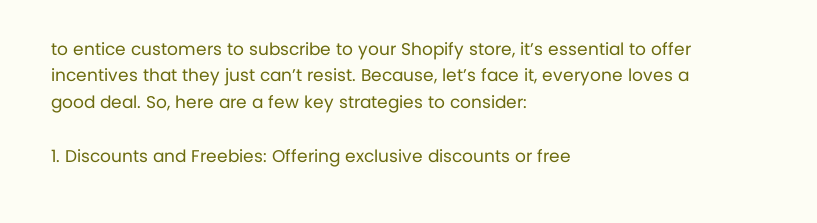to entice customers to subscribe to your Shopify store, it’s essential to offer incentives that they just can’t resist. Because, let’s face it, everyone loves a good deal. So, here are a few key strategies to consider:

1. Discounts and Freebies: Offering exclusive discounts or free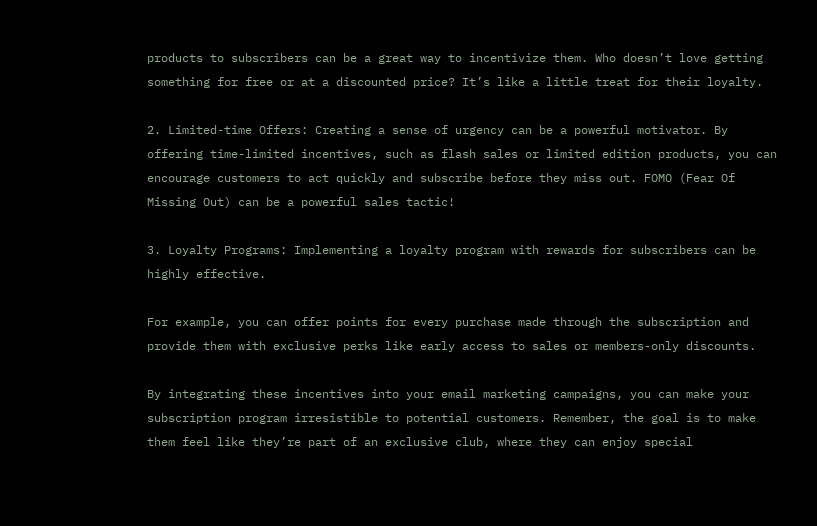products to subscribers can be a great way to incentivize them. Who doesn’t love getting something for free or at a discounted price? It’s like a little treat for their loyalty.

2. Limited-time Offers: Creating a sense of urgency can be a powerful motivator. By offering time-limited incentives, such as flash sales or limited edition products, you can encourage customers to act quickly and subscribe before they miss out. FOMO (Fear Of Missing Out) can be a powerful sales tactic!

3. Loyalty Programs: Implementing a loyalty program with rewards for subscribers can be highly effective.

For example, you can offer points for every purchase made through the subscription and provide them with exclusive perks like early access to sales or members-only discounts.

By integrating these incentives into your email marketing campaigns, you can make your subscription program irresistible to potential customers. Remember, the goal is to make them feel like they’re part of an exclusive club, where they can enjoy special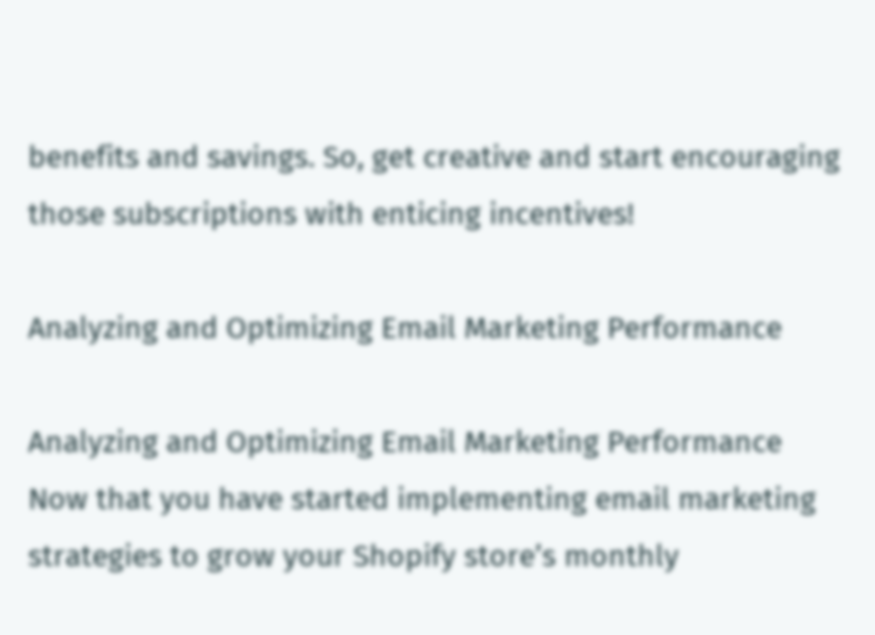benefits and savings. So, get creative and start encouraging those subscriptions with enticing incentives!

Analyzing and Optimizing Email Marketing Performance

Analyzing and Optimizing Email Marketing Performance Now that you have started implementing email marketing strategies to grow your Shopify store’s monthly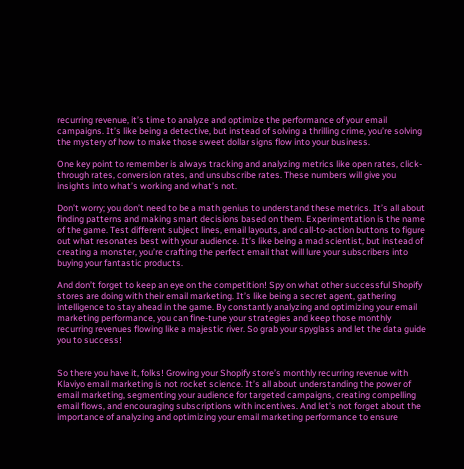recurring revenue, it’s time to analyze and optimize the performance of your email campaigns. It’s like being a detective, but instead of solving a thrilling crime, you’re solving the mystery of how to make those sweet dollar signs flow into your business.

One key point to remember is always tracking and analyzing metrics like open rates, click-through rates, conversion rates, and unsubscribe rates. These numbers will give you insights into what’s working and what’s not.

Don’t worry; you don’t need to be a math genius to understand these metrics. It’s all about finding patterns and making smart decisions based on them. Experimentation is the name of the game. Test different subject lines, email layouts, and call-to-action buttons to figure out what resonates best with your audience. It’s like being a mad scientist, but instead of creating a monster, you’re crafting the perfect email that will lure your subscribers into buying your fantastic products.

And don’t forget to keep an eye on the competition! Spy on what other successful Shopify stores are doing with their email marketing. It’s like being a secret agent, gathering intelligence to stay ahead in the game. By constantly analyzing and optimizing your email marketing performance, you can fine-tune your strategies and keep those monthly recurring revenues flowing like a majestic river. So grab your spyglass and let the data guide you to success!


So there you have it, folks! Growing your Shopify store’s monthly recurring revenue with Klaviyo email marketing is not rocket science. It’s all about understanding the power of email marketing, segmenting your audience for targeted campaigns, creating compelling email flows, and encouraging subscriptions with incentives. And let’s not forget about the importance of analyzing and optimizing your email marketing performance to ensure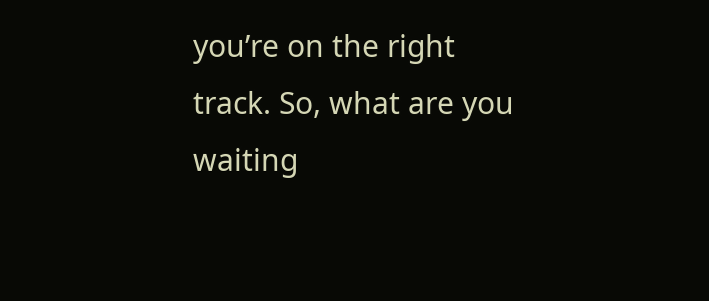you’re on the right track. So, what are you waiting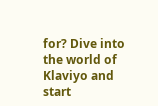for? Dive into the world of Klaviyo and start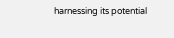harnessing its potential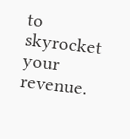to skyrocket your revenue.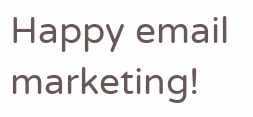Happy email marketing!